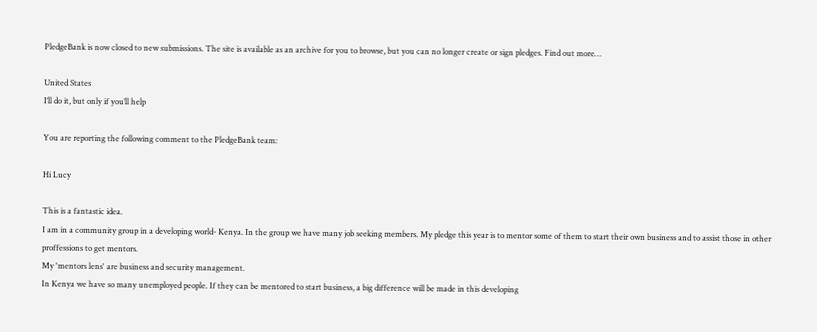PledgeBank is now closed to new submissions. The site is available as an archive for you to browse, but you can no longer create or sign pledges. Find out more…

United States
I’ll do it, but only if you’ll help

You are reporting the following comment to the PledgeBank team:

Hi Lucy

This is a fantastic idea.
I am in a community group in a developing world- Kenya. In the group we have many job seeking members. My pledge this year is to mentor some of them to start their own business and to assist those in other proffessions to get mentors.
My 'mentors lens' are business and security management.
In Kenya we have so many unemployed people. If they can be mentored to start business, a big difference will be made in this developing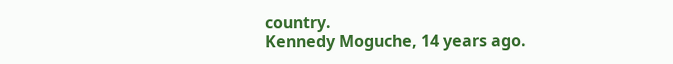country.
Kennedy Moguche, 14 years ago.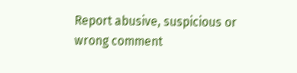Report abusive, suspicious or wrong comment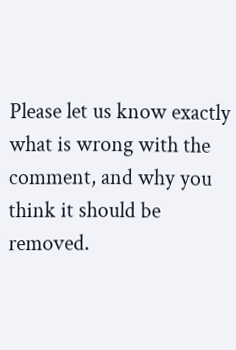Please let us know exactly what is wrong with the comment, and why you think it should be removed.